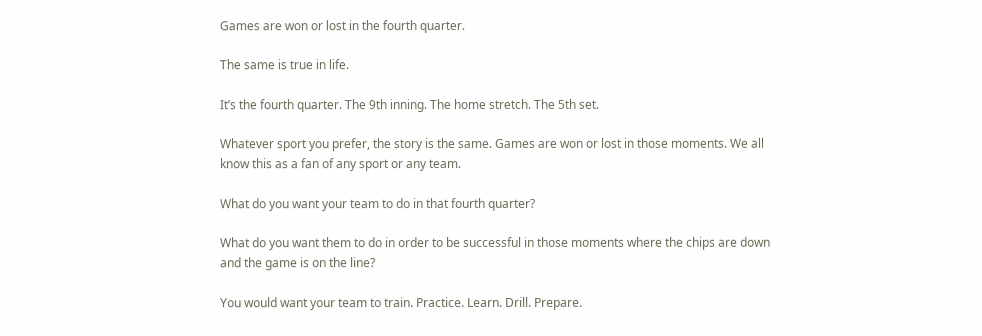Games are won or lost in the fourth quarter.

The same is true in life.

It’s the fourth quarter. The 9th inning. The home stretch. The 5th set.

Whatever sport you prefer, the story is the same. Games are won or lost in those moments. We all know this as a fan of any sport or any team.

What do you want your team to do in that fourth quarter?

What do you want them to do in order to be successful in those moments where the chips are down and the game is on the line?

You would want your team to train. Practice. Learn. Drill. Prepare.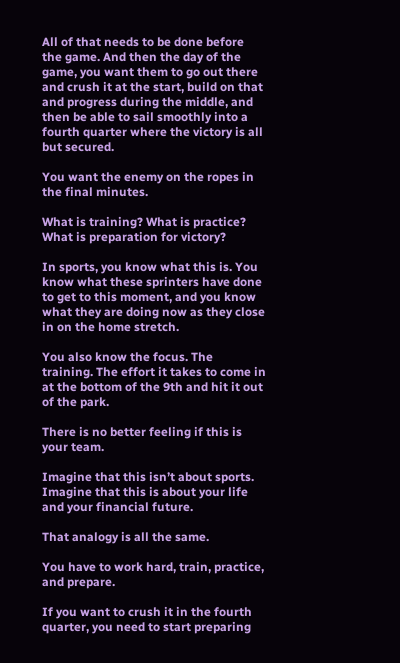All of that needs to be done before the game. And then the day of the game, you want them to go out there and crush it at the start, build on that and progress during the middle, and then be able to sail smoothly into a fourth quarter where the victory is all but secured.

You want the enemy on the ropes in the final minutes.

What is training? What is practice? What is preparation for victory?

In sports, you know what this is. You know what these sprinters have done to get to this moment, and you know what they are doing now as they close in on the home stretch.

You also know the focus. The training. The effort it takes to come in at the bottom of the 9th and hit it out of the park.

There is no better feeling if this is your team.

Imagine that this isn’t about sports. Imagine that this is about your life and your financial future.

That analogy is all the same.

You have to work hard, train, practice, and prepare.

If you want to crush it in the fourth quarter, you need to start preparing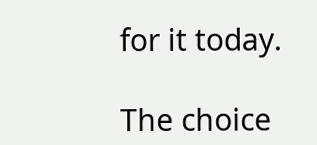for it today.

The choice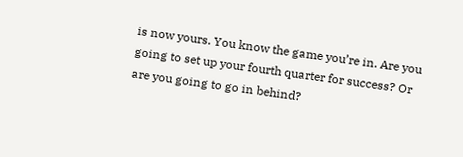is now yours. You know the game you’re in. Are you going to set up your fourth quarter for success? Or are you going to go in behind?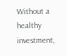Without a healthy investment,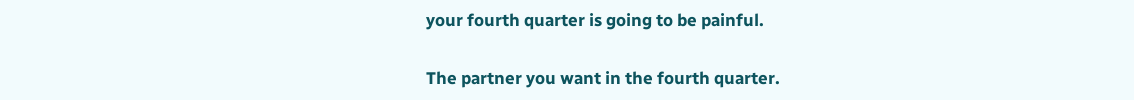your fourth quarter is going to be painful.

The partner you want in the fourth quarter.